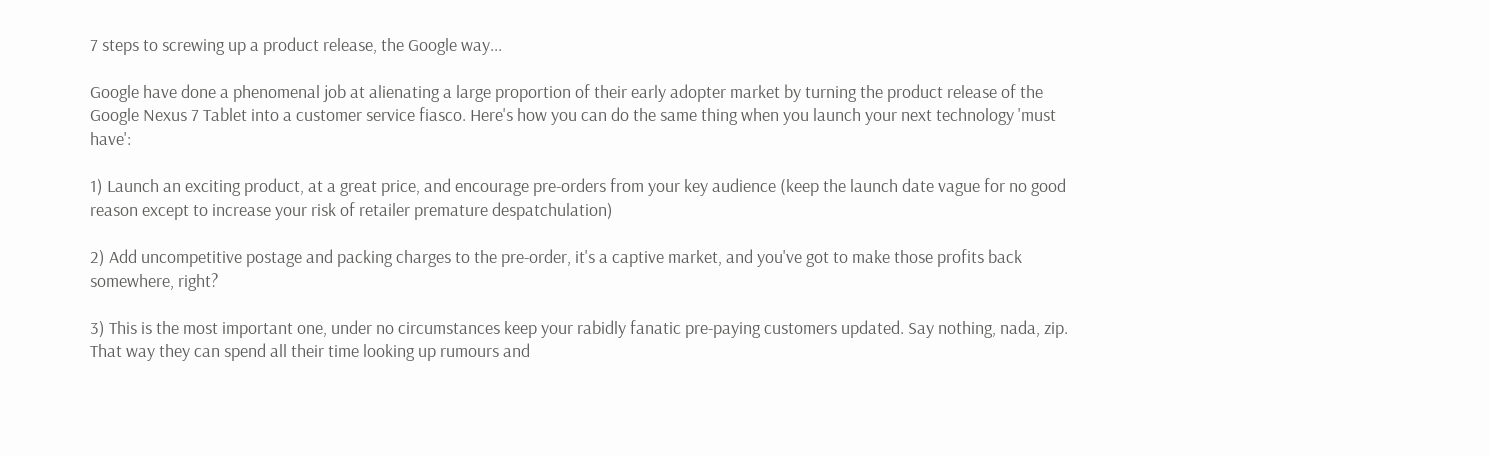7 steps to screwing up a product release, the Google way...

Google have done a phenomenal job at alienating a large proportion of their early adopter market by turning the product release of the Google Nexus 7 Tablet into a customer service fiasco. Here's how you can do the same thing when you launch your next technology 'must have':

1) Launch an exciting product, at a great price, and encourage pre-orders from your key audience (keep the launch date vague for no good reason except to increase your risk of retailer premature despatchulation)

2) Add uncompetitive postage and packing charges to the pre-order, it's a captive market, and you've got to make those profits back somewhere, right?

3) This is the most important one, under no circumstances keep your rabidly fanatic pre-paying customers updated. Say nothing, nada, zip. That way they can spend all their time looking up rumours and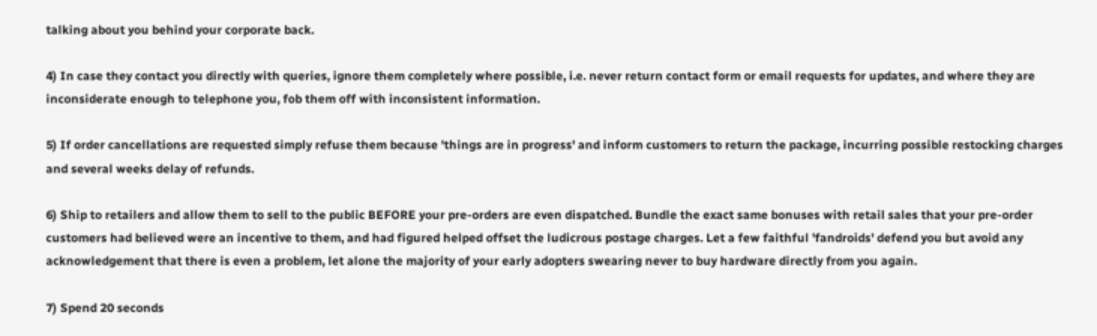talking about you behind your corporate back.

4) In case they contact you directly with queries, ignore them completely where possible, i.e. never return contact form or email requests for updates, and where they are inconsiderate enough to telephone you, fob them off with inconsistent information.

5) If order cancellations are requested simply refuse them because 'things are in progress' and inform customers to return the package, incurring possible restocking charges and several weeks delay of refunds.

6) Ship to retailers and allow them to sell to the public BEFORE your pre-orders are even dispatched. Bundle the exact same bonuses with retail sales that your pre-order customers had believed were an incentive to them, and had figured helped offset the ludicrous postage charges. Let a few faithful 'fandroids' defend you but avoid any acknowledgement that there is even a problem, let alone the majority of your early adopters swearing never to buy hardware directly from you again.

7) Spend 20 seconds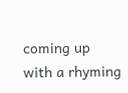coming up with a rhyming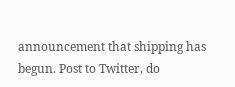announcement that shipping has begun. Post to Twitter, do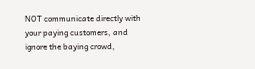NOT communicate directly with your paying customers, and ignore the baying crowd,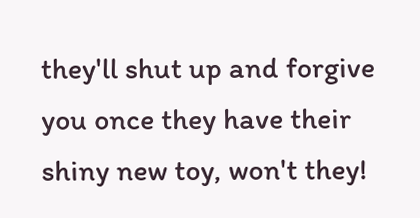they'll shut up and forgive you once they have their shiny new toy, won't they!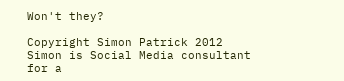Won't they?

Copyright Simon Patrick 2012
Simon is Social Media consultant for a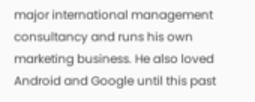major international management consultancy and runs his own marketing business. He also loved Android and Google until this past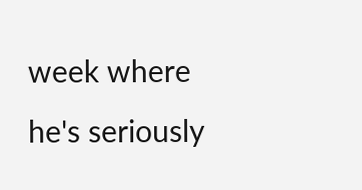week where he's seriously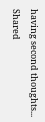having second thoughts...
Shared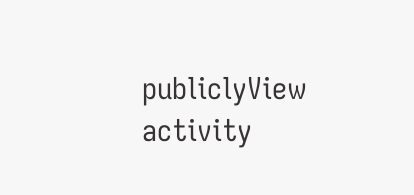publiclyView activity